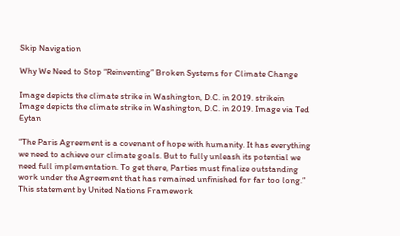Skip Navigation

Why We Need to Stop “Reinventing” Broken Systems for Climate Change

Image depicts the climate strike in Washington, D.C. in 2019. strikein
Image depicts the climate strike in Washington, D.C. in 2019. Image via Ted Eytan

“The Paris Agreement is a covenant of hope with humanity. It has everything we need to achieve our climate goals. But to fully unleash its potential we need full implementation. To get there, Parties must finalize outstanding work under the Agreement that has remained unfinished for far too long.” This statement by United Nations Framework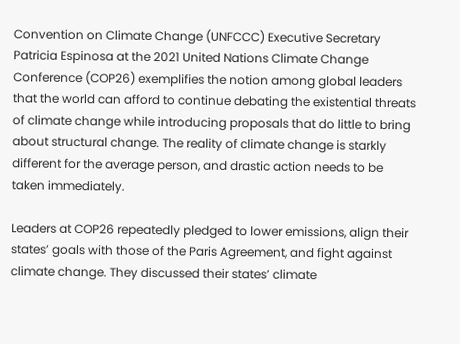Convention on Climate Change (UNFCCC) Executive Secretary Patricia Espinosa at the 2021 United Nations Climate Change Conference (COP26) exemplifies the notion among global leaders that the world can afford to continue debating the existential threats of climate change while introducing proposals that do little to bring about structural change. The reality of climate change is starkly different for the average person, and drastic action needs to be taken immediately.

Leaders at COP26 repeatedly pledged to lower emissions, align their states’ goals with those of the Paris Agreement, and fight against climate change. They discussed their states’ climate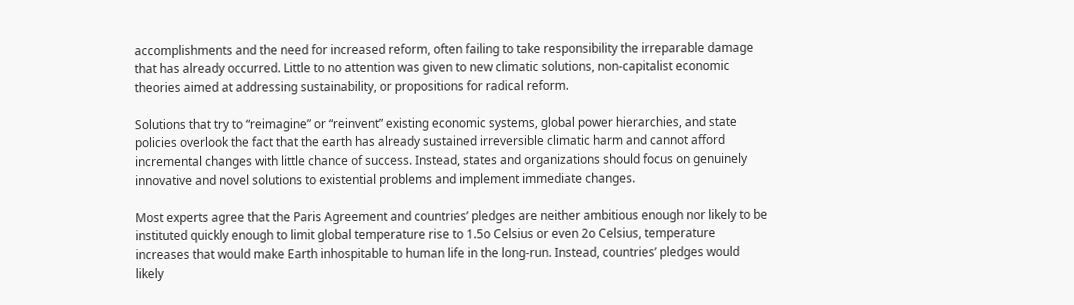accomplishments and the need for increased reform, often failing to take responsibility the irreparable damage that has already occurred. Little to no attention was given to new climatic solutions, non-capitalist economic theories aimed at addressing sustainability, or propositions for radical reform.

Solutions that try to “reimagine” or “reinvent” existing economic systems, global power hierarchies, and state policies overlook the fact that the earth has already sustained irreversible climatic harm and cannot afford incremental changes with little chance of success. Instead, states and organizations should focus on genuinely innovative and novel solutions to existential problems and implement immediate changes.

Most experts agree that the Paris Agreement and countries’ pledges are neither ambitious enough nor likely to be instituted quickly enough to limit global temperature rise to 1.5o Celsius or even 2o Celsius, temperature increases that would make Earth inhospitable to human life in the long-run. Instead, countries’ pledges would likely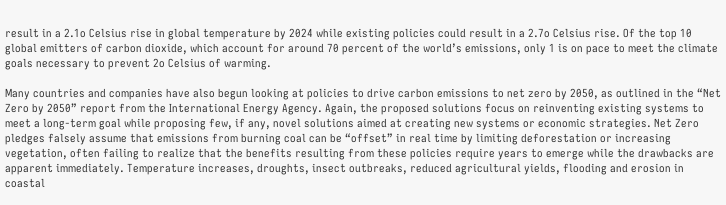result in a 2.1o Celsius rise in global temperature by 2024 while existing policies could result in a 2.7o Celsius rise. Of the top 10 global emitters of carbon dioxide, which account for around 70 percent of the world’s emissions, only 1 is on pace to meet the climate goals necessary to prevent 2o Celsius of warming.

Many countries and companies have also begun looking at policies to drive carbon emissions to net zero by 2050, as outlined in the “Net Zero by 2050” report from the International Energy Agency. Again, the proposed solutions focus on reinventing existing systems to meet a long-term goal while proposing few, if any, novel solutions aimed at creating new systems or economic strategies. Net Zero pledges falsely assume that emissions from burning coal can be “offset” in real time by limiting deforestation or increasing vegetation, often failing to realize that the benefits resulting from these policies require years to emerge while the drawbacks are apparent immediately. Temperature increases, droughts, insect outbreaks, reduced agricultural yields, flooding and erosion in coastal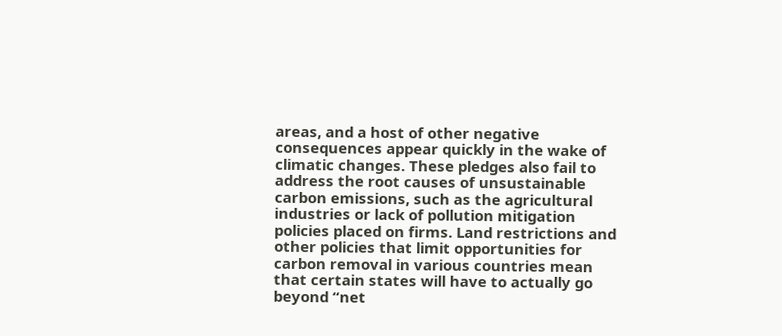areas, and a host of other negative consequences appear quickly in the wake of climatic changes. These pledges also fail to address the root causes of unsustainable carbon emissions, such as the agricultural industries or lack of pollution mitigation policies placed on firms. Land restrictions and other policies that limit opportunities for carbon removal in various countries mean that certain states will have to actually go beyond “net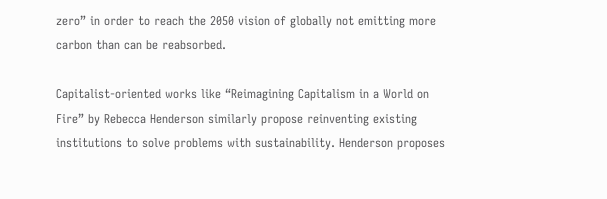zero” in order to reach the 2050 vision of globally not emitting more carbon than can be reabsorbed.

Capitalist-oriented works like “Reimagining Capitalism in a World on Fire” by Rebecca Henderson similarly propose reinventing existing institutions to solve problems with sustainability. Henderson proposes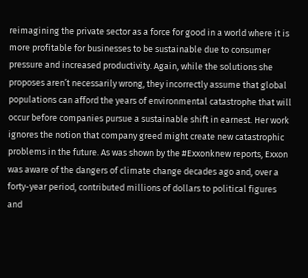reimagining the private sector as a force for good in a world where it is more profitable for businesses to be sustainable due to consumer pressure and increased productivity. Again, while the solutions she proposes aren’t necessarily wrong, they incorrectly assume that global populations can afford the years of environmental catastrophe that will occur before companies pursue a sustainable shift in earnest. Her work ignores the notion that company greed might create new catastrophic problems in the future. As was shown by the #Exxonknew reports, Exxon was aware of the dangers of climate change decades ago and, over a forty-year period, contributed millions of dollars to political figures and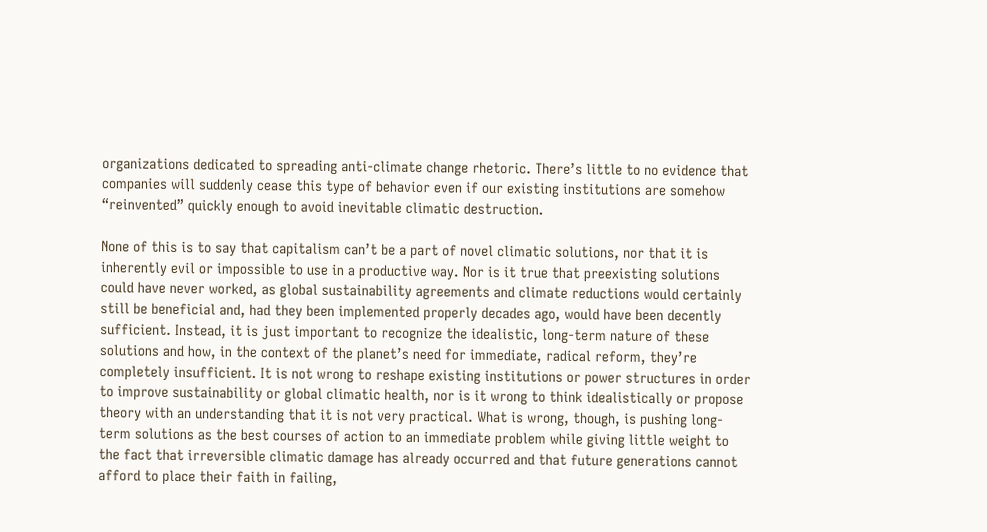organizations dedicated to spreading anti-climate change rhetoric. There’s little to no evidence that companies will suddenly cease this type of behavior even if our existing institutions are somehow “reinvented” quickly enough to avoid inevitable climatic destruction.

None of this is to say that capitalism can’t be a part of novel climatic solutions, nor that it is inherently evil or impossible to use in a productive way. Nor is it true that preexisting solutions could have never worked, as global sustainability agreements and climate reductions would certainly still be beneficial and, had they been implemented properly decades ago, would have been decently sufficient. Instead, it is just important to recognize the idealistic, long-term nature of these solutions and how, in the context of the planet’s need for immediate, radical reform, they’re completely insufficient. It is not wrong to reshape existing institutions or power structures in order to improve sustainability or global climatic health, nor is it wrong to think idealistically or propose theory with an understanding that it is not very practical. What is wrong, though, is pushing long-term solutions as the best courses of action to an immediate problem while giving little weight to the fact that irreversible climatic damage has already occurred and that future generations cannot afford to place their faith in failing,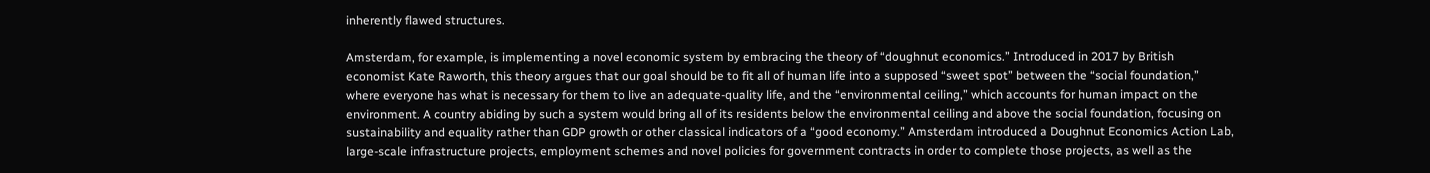inherently flawed structures.

Amsterdam, for example, is implementing a novel economic system by embracing the theory of “doughnut economics.” Introduced in 2017 by British economist Kate Raworth, this theory argues that our goal should be to fit all of human life into a supposed “sweet spot” between the “social foundation,” where everyone has what is necessary for them to live an adequate-quality life, and the “environmental ceiling,” which accounts for human impact on the environment. A country abiding by such a system would bring all of its residents below the environmental ceiling and above the social foundation, focusing on sustainability and equality rather than GDP growth or other classical indicators of a “good economy.” Amsterdam introduced a Doughnut Economics Action Lab, large-scale infrastructure projects, employment schemes and novel policies for government contracts in order to complete those projects, as well as the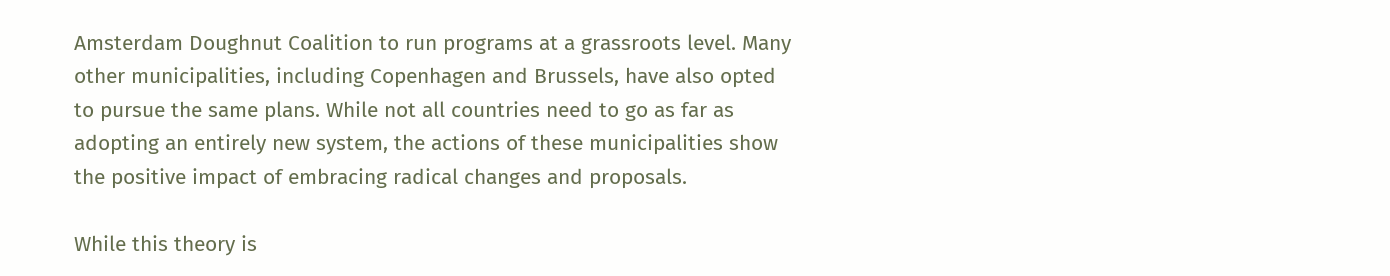Amsterdam Doughnut Coalition to run programs at a grassroots level. Many other municipalities, including Copenhagen and Brussels, have also opted to pursue the same plans. While not all countries need to go as far as adopting an entirely new system, the actions of these municipalities show the positive impact of embracing radical changes and proposals.

While this theory is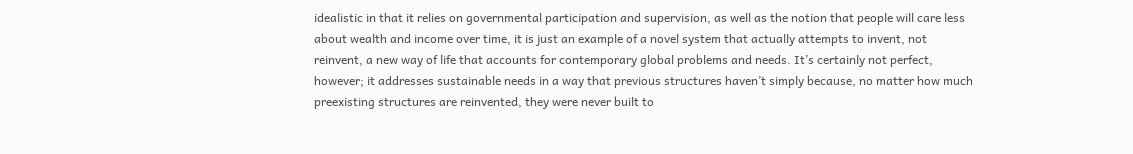idealistic in that it relies on governmental participation and supervision, as well as the notion that people will care less about wealth and income over time, it is just an example of a novel system that actually attempts to invent, not reinvent, a new way of life that accounts for contemporary global problems and needs. It’s certainly not perfect, however; it addresses sustainable needs in a way that previous structures haven’t simply because, no matter how much preexisting structures are reinvented, they were never built to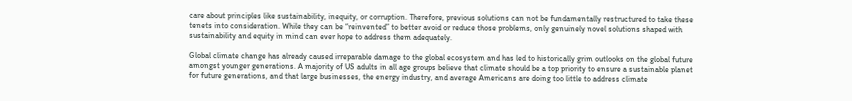care about principles like sustainability, inequity, or corruption. Therefore, previous solutions can not be fundamentally restructured to take these tenets into consideration. While they can be “reinvented” to better avoid or reduce those problems, only genuinely novel solutions shaped with sustainability and equity in mind can ever hope to address them adequately.

Global climate change has already caused irreparable damage to the global ecosystem and has led to historically grim outlooks on the global future amongst younger generations. A majority of US adults in all age groups believe that climate should be a top priority to ensure a sustainable planet for future generations, and that large businesses, the energy industry, and average Americans are doing too little to address climate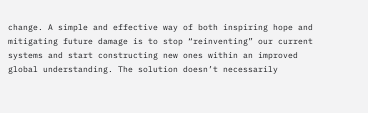change. A simple and effective way of both inspiring hope and mitigating future damage is to stop “reinventing” our current systems and start constructing new ones within an improved global understanding. The solution doesn’t necessarily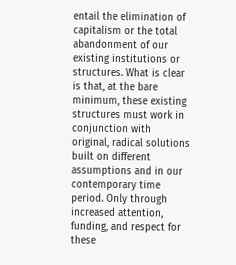entail the elimination of capitalism or the total abandonment of our existing institutions or structures. What is clear is that, at the bare minimum, these existing structures must work in conjunction with original, radical solutions built on different assumptions and in our contemporary time period. Only through increased attention, funding, and respect for these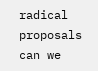radical proposals can we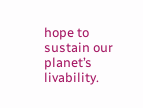hope to sustain our planet’s livability.